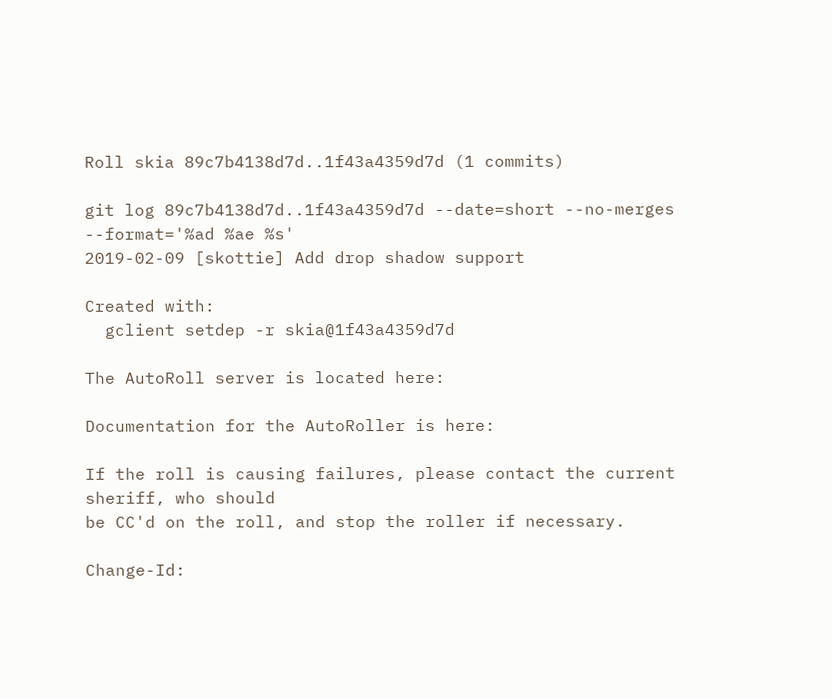Roll skia 89c7b4138d7d..1f43a4359d7d (1 commits)

git log 89c7b4138d7d..1f43a4359d7d --date=short --no-merges --format='%ad %ae %s'
2019-02-09 [skottie] Add drop shadow support

Created with:
  gclient setdep -r skia@1f43a4359d7d

The AutoRoll server is located here:

Documentation for the AutoRoller is here:

If the roll is causing failures, please contact the current sheriff, who should
be CC'd on the roll, and stop the roller if necessary.

Change-Id: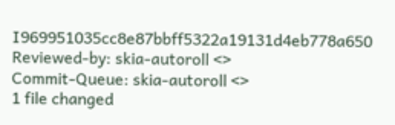I969951035cc8e87bbff5322a19131d4eb778a650
Reviewed-by: skia-autoroll <>
Commit-Queue: skia-autoroll <>
1 file changed